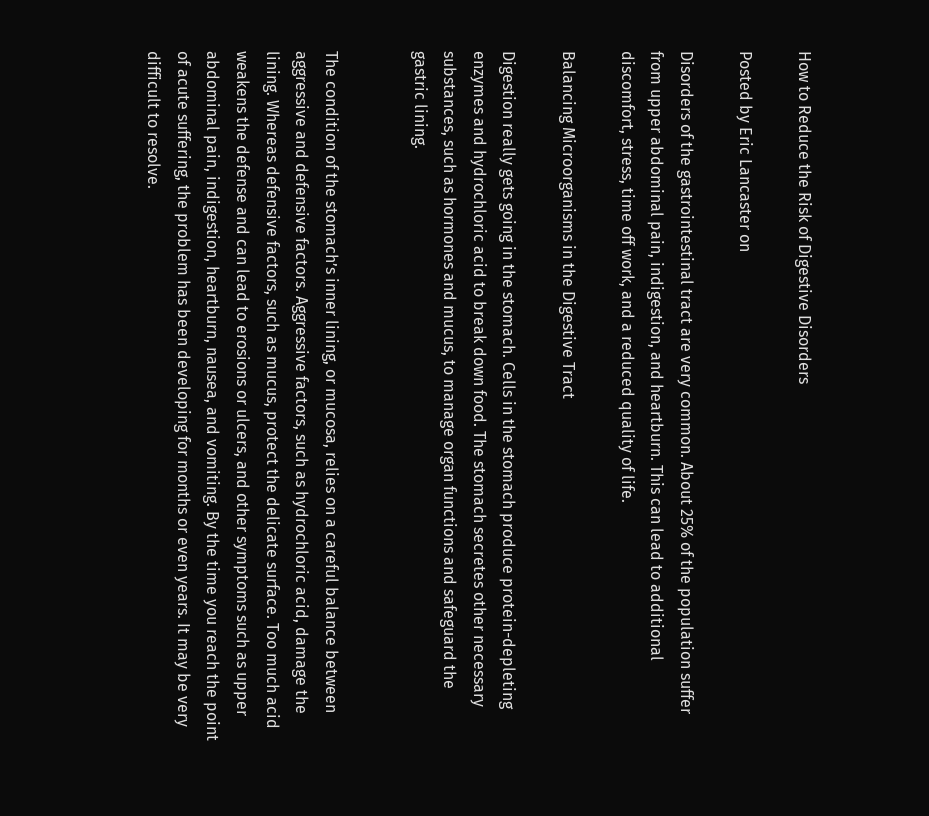How to Reduce the Risk of Digestive Disorders

Posted by Eric Lancaster on

Disorders of the gastrointestinal tract are very common. About 25% of the population suffer from upper abdominal pain, indigestion, and heartburn. This can lead to additional discomfort, stress, time off work, and a reduced quality of life.

Balancing Microorganisms in the Digestive Tract

Digestion really gets going in the stomach. Cells in the stomach produce protein-depleting enzymes and hydrochloric acid to break down food. The stomach secretes other necessary substances, such as hormones and mucus, to manage organ functions and safeguard the gastric lining.


The condition of the stomach’s inner lining, or mucosa, relies on a careful balance between aggressive and defensive factors. Aggressive factors, such as hydrochloric acid, damage the lining. Whereas defensive factors, such as mucus, protect the delicate surface. Too much acid weakens the defense and can lead to erosions or ulcers, and other symptoms such as upper abdominal pain, indigestion, heartburn, nausea, and vomiting. By the time you reach the point of acute suffering, the problem has been developing for months or even years. It may be very difficult to resolve.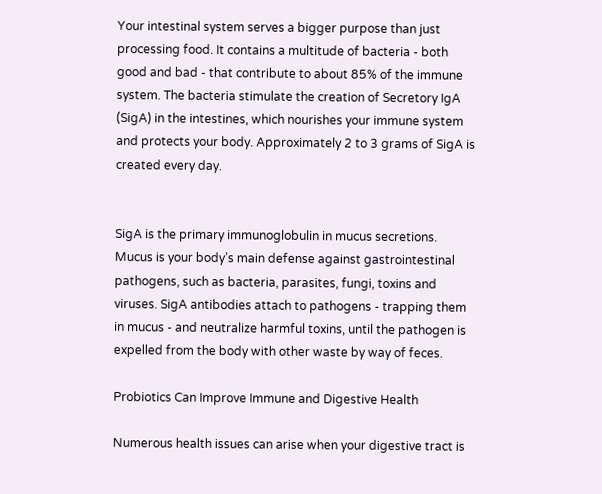Your intestinal system serves a bigger purpose than just processing food. It contains a multitude of bacteria - both good and bad - that contribute to about 85% of the immune system. The bacteria stimulate the creation of Secretory IgA (SigA) in the intestines, which nourishes your immune system and protects your body. Approximately 2 to 3 grams of SigA is created every day.


SigA is the primary immunoglobulin in mucus secretions. Mucus is your body’s main defense against gastrointestinal pathogens, such as bacteria, parasites, fungi, toxins and viruses. SigA antibodies attach to pathogens - trapping them in mucus - and neutralize harmful toxins, until the pathogen is expelled from the body with other waste by way of feces.

Probiotics Can Improve Immune and Digestive Health

Numerous health issues can arise when your digestive tract is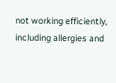not working efficiently, including allergies and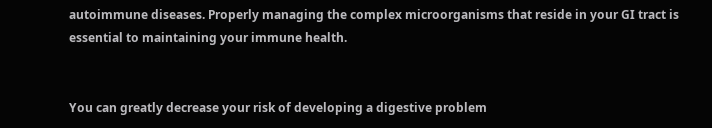autoimmune diseases. Properly managing the complex microorganisms that reside in your GI tract is essential to maintaining your immune health.


You can greatly decrease your risk of developing a digestive problem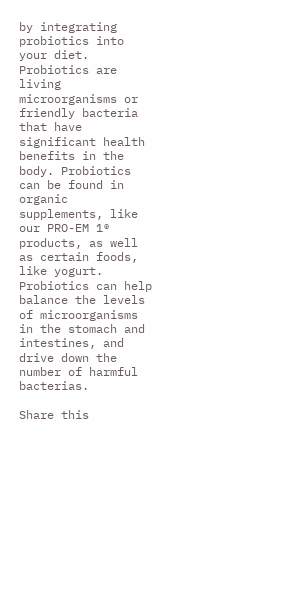by integrating probiotics into your diet. Probiotics are living microorganisms or friendly bacteria that have significant health benefits in the body. Probiotics can be found in organic supplements, like our PRO-EM 1® products, as well as certain foods, like yogurt. Probiotics can help balance the levels of microorganisms in the stomach and intestines, and drive down the number of harmful bacterias.

Share this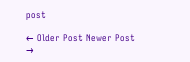post

← Older Post Newer Post →